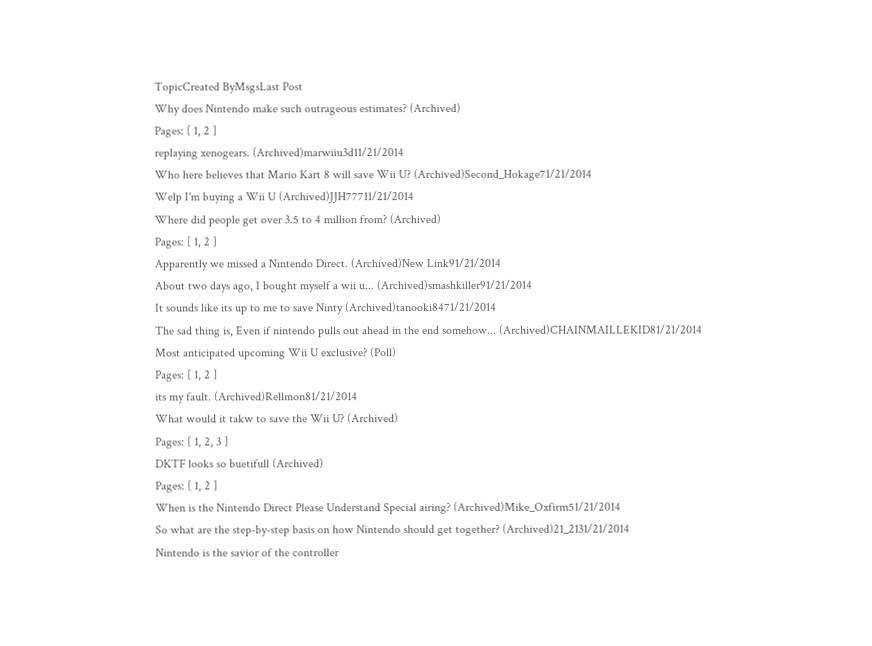TopicCreated ByMsgsLast Post
Why does Nintendo make such outrageous estimates? (Archived)
Pages: [ 1, 2 ]
replaying xenogears. (Archived)marwiiu3d11/21/2014
Who here believes that Mario Kart 8 will save Wii U? (Archived)Second_Hokage71/21/2014
Welp I'm buying a Wii U (Archived)JJH77711/21/2014
Where did people get over 3.5 to 4 million from? (Archived)
Pages: [ 1, 2 ]
Apparently we missed a Nintendo Direct. (Archived)New Link91/21/2014
About two days ago, I bought myself a wii u... (Archived)smashkiller91/21/2014
It sounds like its up to me to save Ninty (Archived)tanooki8471/21/2014
The sad thing is, Even if nintendo pulls out ahead in the end somehow... (Archived)CHAINMAILLEKID81/21/2014
Most anticipated upcoming Wii U exclusive? (Poll)
Pages: [ 1, 2 ]
its my fault. (Archived)Rellmon81/21/2014
What would it takw to save the Wii U? (Archived)
Pages: [ 1, 2, 3 ]
DKTF looks so buetifull (Archived)
Pages: [ 1, 2 ]
When is the Nintendo Direct Please Understand Special airing? (Archived)Mike_Oxfirm51/21/2014
So what are the step-by-step basis on how Nintendo should get together? (Archived)21_2131/21/2014
Nintendo is the savior of the controller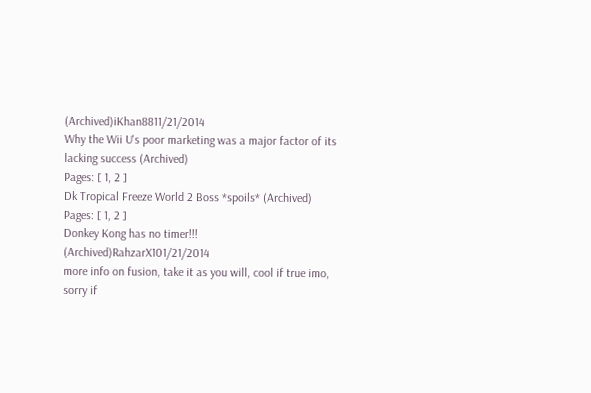(Archived)iKhan8811/21/2014
Why the Wii U's poor marketing was a major factor of its lacking success (Archived)
Pages: [ 1, 2 ]
Dk Tropical Freeze World 2 Boss *spoils* (Archived)
Pages: [ 1, 2 ]
Donkey Kong has no timer!!! (Archived)RahzarX101/21/2014
more info on fusion, take it as you will, cool if true imo, sorry if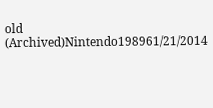old (Archived)Nintendo198961/21/2014